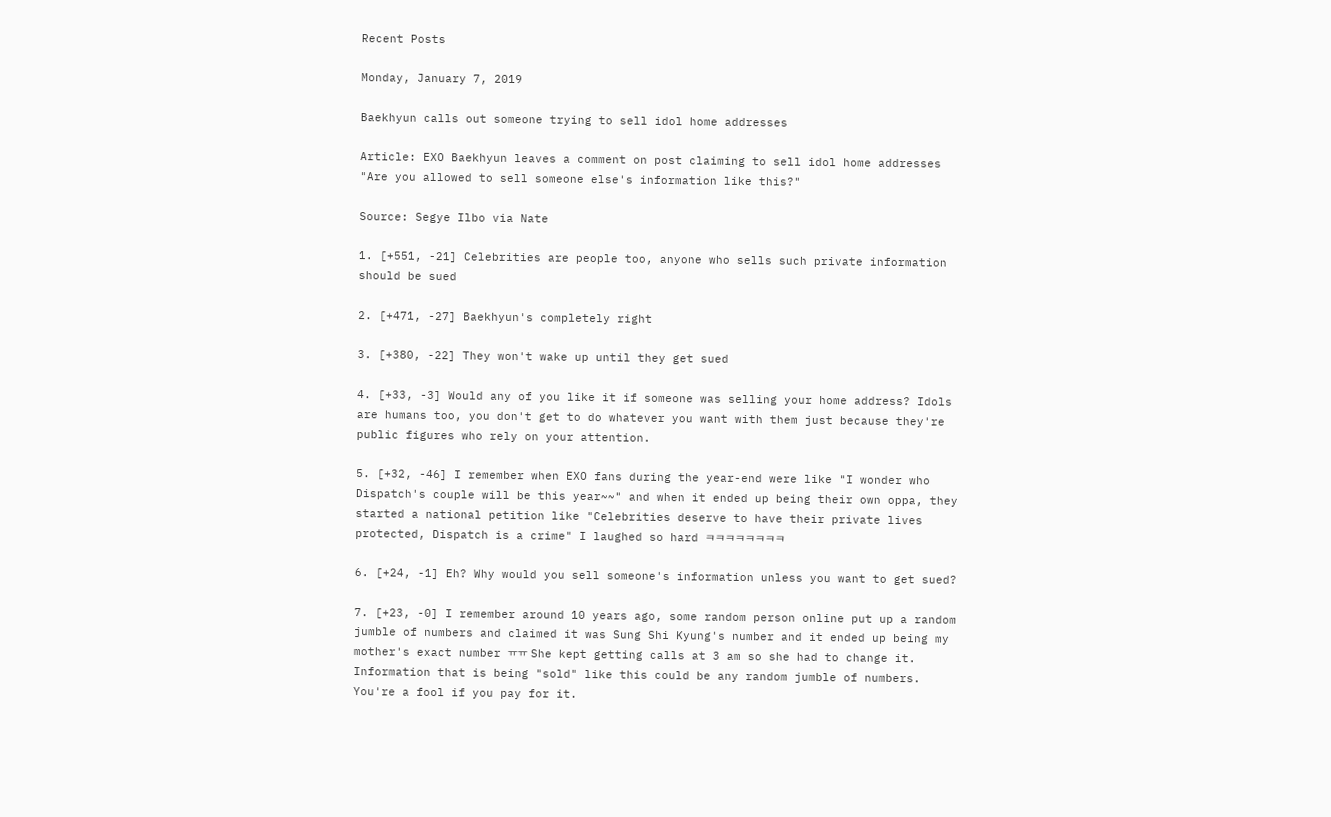Recent Posts

Monday, January 7, 2019

Baekhyun calls out someone trying to sell idol home addresses

Article: EXO Baekhyun leaves a comment on post claiming to sell idol home addresses "Are you allowed to sell someone else's information like this?"

Source: Segye Ilbo via Nate

1. [+551, -21] Celebrities are people too, anyone who sells such private information should be sued

2. [+471, -27] Baekhyun's completely right

3. [+380, -22] They won't wake up until they get sued

4. [+33, -3] Would any of you like it if someone was selling your home address? Idols are humans too, you don't get to do whatever you want with them just because they're public figures who rely on your attention.

5. [+32, -46] I remember when EXO fans during the year-end were like "I wonder who Dispatch's couple will be this year~~" and when it ended up being their own oppa, they started a national petition like "Celebrities deserve to have their private lives protected, Dispatch is a crime" I laughed so hard ㅋㅋㅋㅋㅋㅋㅋㅋ

6. [+24, -1] Eh? Why would you sell someone's information unless you want to get sued?

7. [+23, -0] I remember around 10 years ago, some random person online put up a random jumble of numbers and claimed it was Sung Shi Kyung's number and it ended up being my mother's exact number ㅠㅠ She kept getting calls at 3 am so she had to change it. Information that is being "sold" like this could be any random jumble of numbers. You're a fool if you pay for it.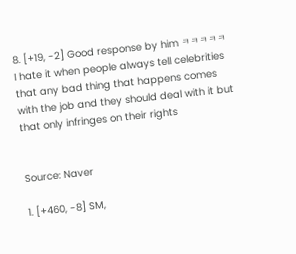8. [+19, -2] Good response by him ㅋㅋㅋㅋㅋ I hate it when people always tell celebrities that any bad thing that happens comes with the job and they should deal with it but that only infringes on their rights


Source: Naver

1. [+460, -8] SM,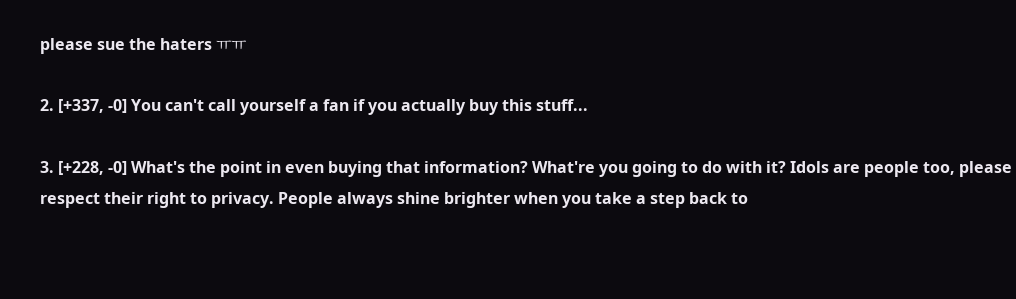please sue the haters ㅠㅠ

2. [+337, -0] You can't call yourself a fan if you actually buy this stuff...

3. [+228, -0] What's the point in even buying that information? What're you going to do with it? Idols are people too, please respect their right to privacy. People always shine brighter when you take a step back to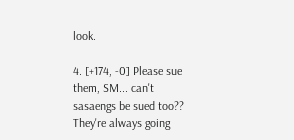look.

4. [+174, -0] Please sue them, SM... can't sasaengs be sued too?? They're always going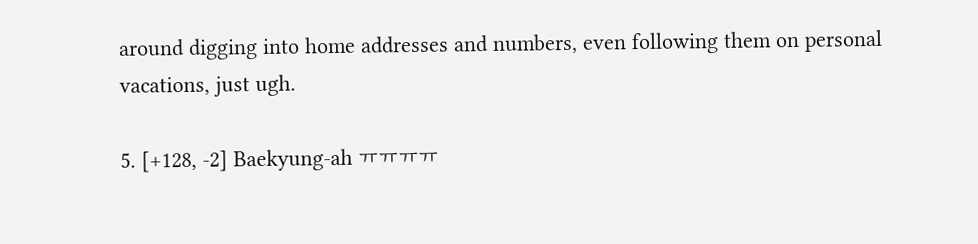around digging into home addresses and numbers, even following them on personal vacations, just ugh.

5. [+128, -2] Baekyung-ah ㅠㅠㅠㅠ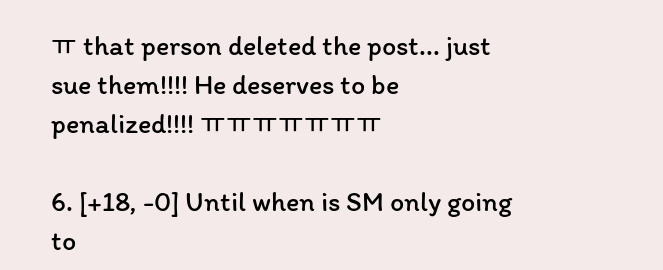ㅠ that person deleted the post... just sue them!!!! He deserves to be penalized!!!! ㅠㅠㅠㅠㅠㅠㅠ

6. [+18, -0] Until when is SM only going to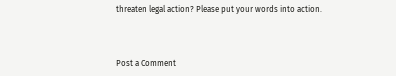threaten legal action? Please put your words into action.



Post a Comment